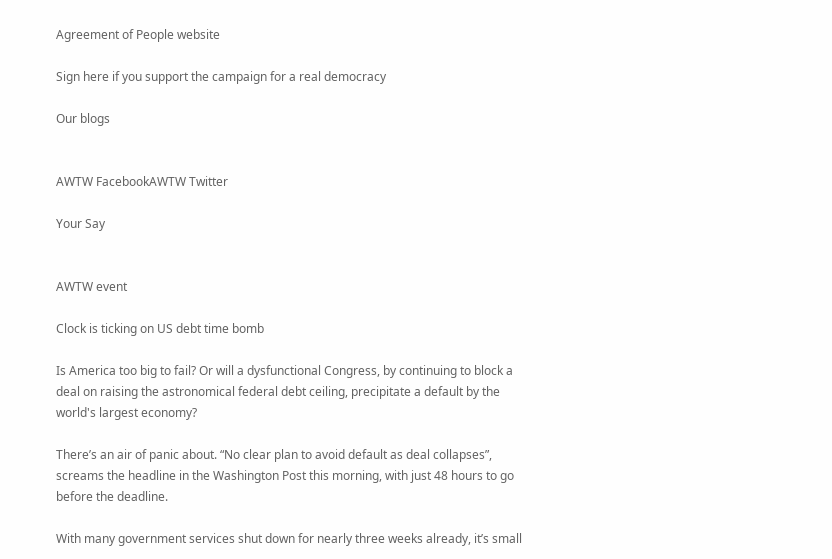Agreement of People website

Sign here if you support the campaign for a real democracy

Our blogs


AWTW FacebookAWTW Twitter

Your Say


AWTW event

Clock is ticking on US debt time bomb

Is America too big to fail? Or will a dysfunctional Congress, by continuing to block a deal on raising the astronomical federal debt ceiling, precipitate a default by the world's largest economy?

There’s an air of panic about. “No clear plan to avoid default as deal collapses”, screams the headline in the Washington Post this morning, with just 48 hours to go before the deadline.

With many government services shut down for nearly three weeks already, it’s small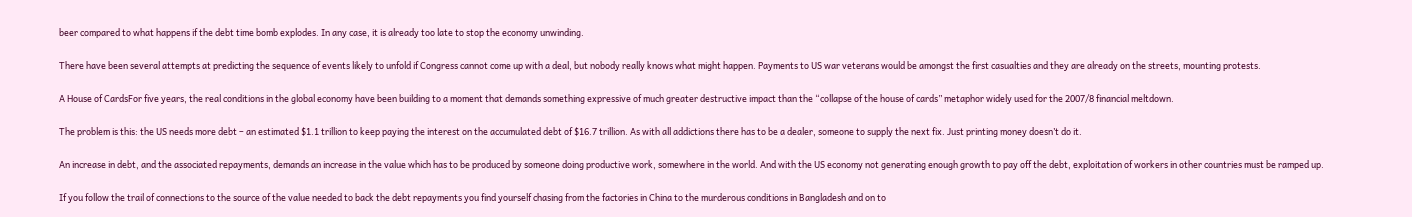beer compared to what happens if the debt time bomb explodes. In any case, it is already too late to stop the economy unwinding.

There have been several attempts at predicting the sequence of events likely to unfold if Congress cannot come up with a deal, but nobody really knows what might happen. Payments to US war veterans would be amongst the first casualties and they are already on the streets, mounting protests.

A House of CardsFor five years, the real conditions in the global economy have been building to a moment that demands something expressive of much greater destructive impact than the “collapse of the house of cards” metaphor widely used for the 2007/8 financial meltdown.

The problem is this: the US needs more debt – an estimated $1.1 trillion to keep paying the interest on the accumulated debt of $16.7 trillion. As with all addictions there has to be a dealer, someone to supply the next fix. Just printing money doesn’t do it.

An increase in debt, and the associated repayments, demands an increase in the value which has to be produced by someone doing productive work, somewhere in the world. And with the US economy not generating enough growth to pay off the debt, exploitation of workers in other countries must be ramped up.

If you follow the trail of connections to the source of the value needed to back the debt repayments you find yourself chasing from the factories in China to the murderous conditions in Bangladesh and on to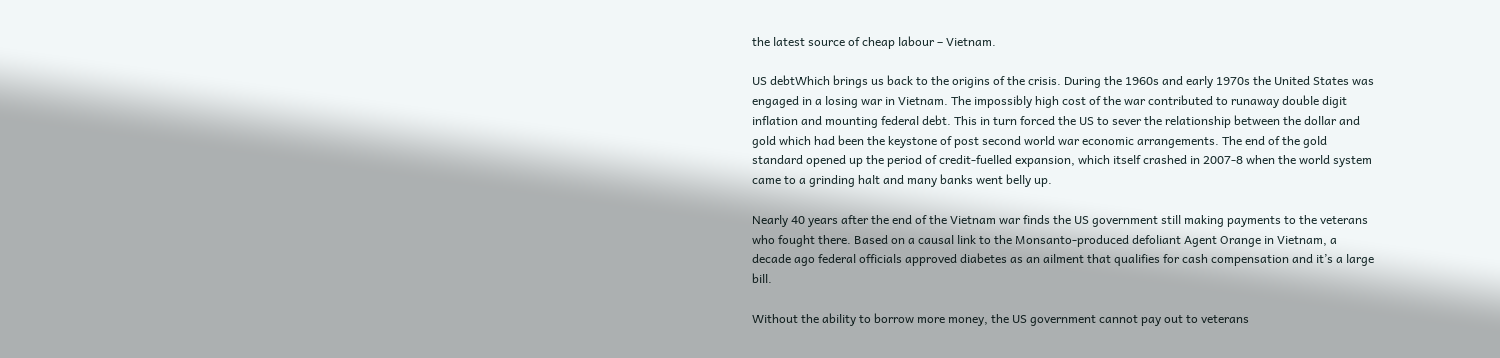the latest source of cheap labour – Vietnam.

US debtWhich brings us back to the origins of the crisis. During the 1960s and early 1970s the United States was engaged in a losing war in Vietnam. The impossibly high cost of the war contributed to runaway double digit inflation and mounting federal debt. This in turn forced the US to sever the relationship between the dollar and gold which had been the keystone of post second world war economic arrangements. The end of the gold standard opened up the period of credit-fuelled expansion, which itself crashed in 2007-8 when the world system came to a grinding halt and many banks went belly up.

Nearly 40 years after the end of the Vietnam war finds the US government still making payments to the veterans who fought there. Based on a causal link to the Monsanto-produced defoliant Agent Orange in Vietnam, a decade ago federal officials approved diabetes as an ailment that qualifies for cash compensation and it’s a large bill.

Without the ability to borrow more money, the US government cannot pay out to veterans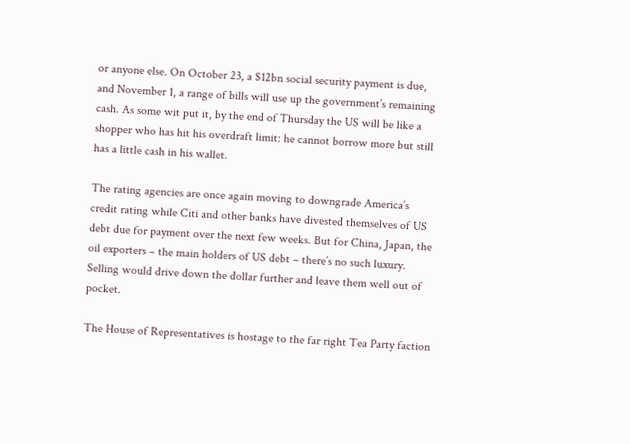or anyone else. On October 23, a $12bn social security payment is due, and November 1, a range of bills will use up the government’s remaining cash. As some wit put it, by the end of Thursday the US will be like a shopper who has hit his overdraft limit: he cannot borrow more but still has a little cash in his wallet.

The rating agencies are once again moving to downgrade America’s credit rating while Citi and other banks have divested themselves of US debt due for payment over the next few weeks. But for China, Japan, the oil exporters – the main holders of US debt – there’s no such luxury. Selling would drive down the dollar further and leave them well out of pocket.

The House of Representatives is hostage to the far right Tea Party faction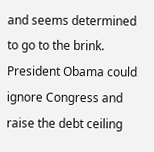and seems determined to go to the brink. President Obama could ignore Congress and raise the debt ceiling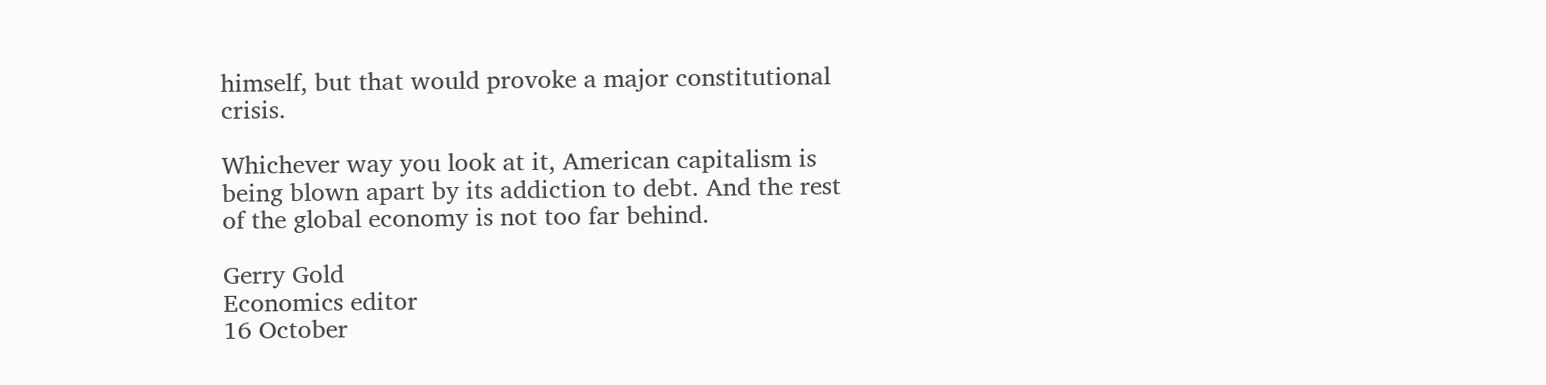himself, but that would provoke a major constitutional crisis.

Whichever way you look at it, American capitalism is being blown apart by its addiction to debt. And the rest of the global economy is not too far behind.

Gerry Gold
Economics editor
16 October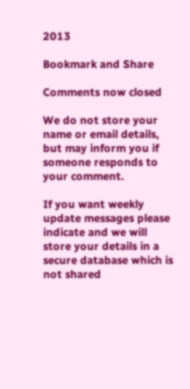2013

Bookmark and Share

Comments now closed

We do not store your name or email details, but may inform you if someone responds to your comment.

If you want weekly update messages please indicate and we will store your details in a secure database which is not shared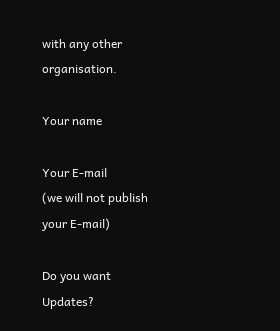with any other organisation.

Your name

Your E-mail
(we will not publish your E-mail)

Do you want Updates?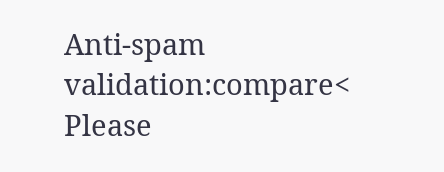Anti-spam validation:compare< Please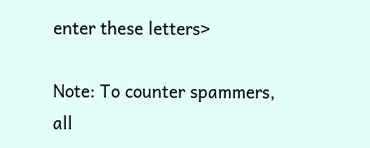enter these letters>

Note: To counter spammers, all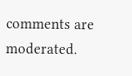comments are moderated.